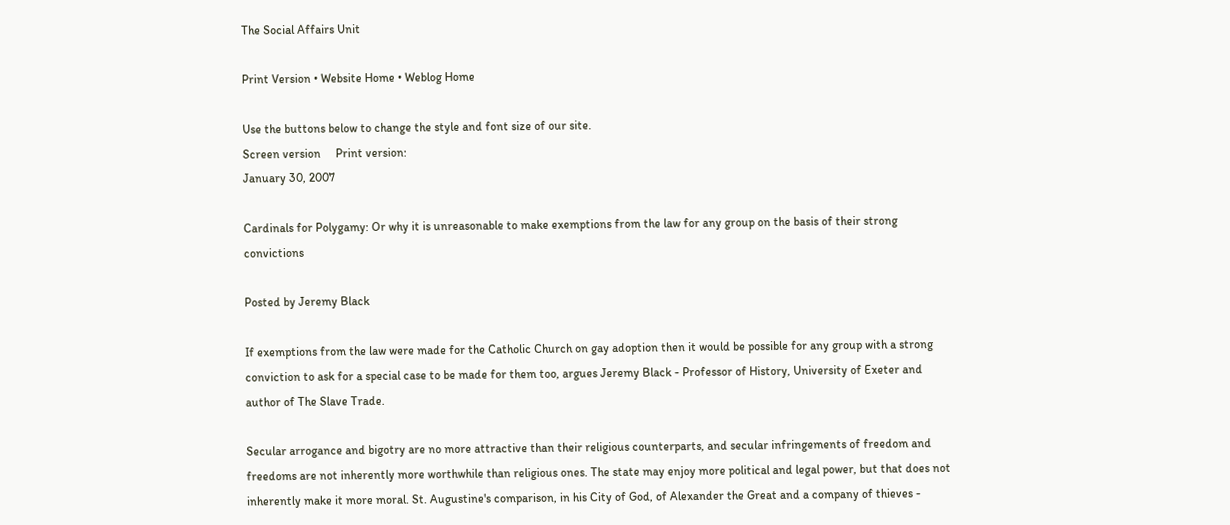The Social Affairs Unit

Print Version • Website Home • Weblog Home

Use the buttons below to change the style and font size of our site.
Screen version     Print version:
January 30, 2007

Cardinals for Polygamy: Or why it is unreasonable to make exemptions from the law for any group on the basis of their strong convictions

Posted by Jeremy Black

If exemptions from the law were made for the Catholic Church on gay adoption then it would be possible for any group with a strong conviction to ask for a special case to be made for them too, argues Jeremy Black - Professor of History, University of Exeter and author of The Slave Trade.

Secular arrogance and bigotry are no more attractive than their religious counterparts, and secular infringements of freedom and freedoms are not inherently more worthwhile than religious ones. The state may enjoy more political and legal power, but that does not inherently make it more moral. St. Augustine's comparison, in his City of God, of Alexander the Great and a company of thieves -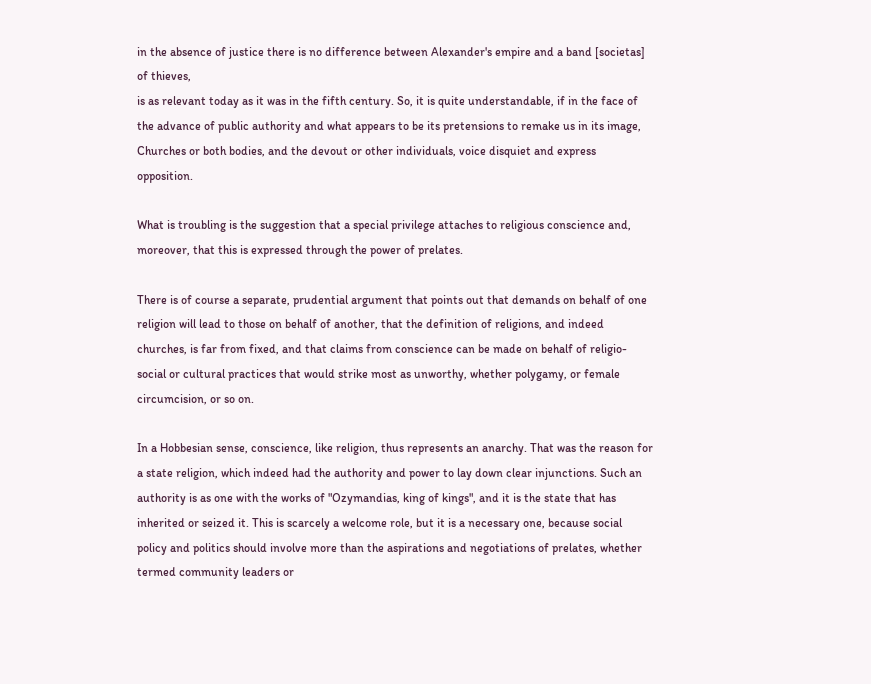in the absence of justice there is no difference between Alexander's empire and a band [societas] of thieves,
is as relevant today as it was in the fifth century. So, it is quite understandable, if in the face of the advance of public authority and what appears to be its pretensions to remake us in its image, Churches or both bodies, and the devout or other individuals, voice disquiet and express opposition.

What is troubling is the suggestion that a special privilege attaches to religious conscience and, moreover, that this is expressed through the power of prelates.

There is of course a separate, prudential argument that points out that demands on behalf of one religion will lead to those on behalf of another, that the definition of religions, and indeed churches, is far from fixed, and that claims from conscience can be made on behalf of religio-social or cultural practices that would strike most as unworthy, whether polygamy, or female circumcision, or so on.

In a Hobbesian sense, conscience, like religion, thus represents an anarchy. That was the reason for a state religion, which indeed had the authority and power to lay down clear injunctions. Such an authority is as one with the works of "Ozymandias, king of kings", and it is the state that has inherited or seized it. This is scarcely a welcome role, but it is a necessary one, because social policy and politics should involve more than the aspirations and negotiations of prelates, whether termed community leaders or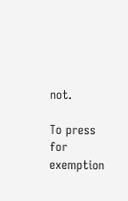not.

To press for exemption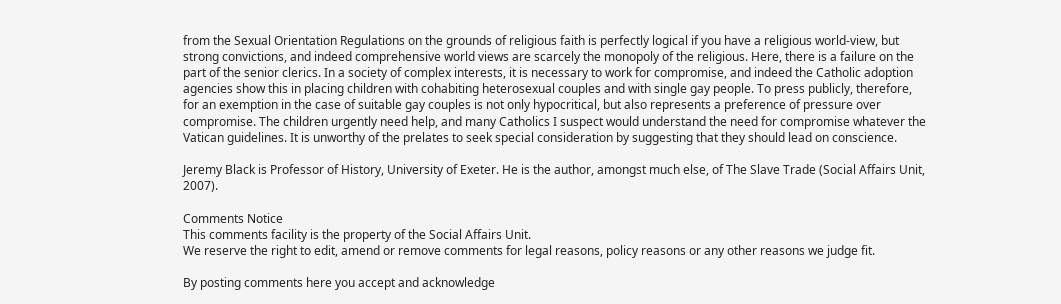from the Sexual Orientation Regulations on the grounds of religious faith is perfectly logical if you have a religious world-view, but strong convictions, and indeed comprehensive world views are scarcely the monopoly of the religious. Here, there is a failure on the part of the senior clerics. In a society of complex interests, it is necessary to work for compromise, and indeed the Catholic adoption agencies show this in placing children with cohabiting heterosexual couples and with single gay people. To press publicly, therefore, for an exemption in the case of suitable gay couples is not only hypocritical, but also represents a preference of pressure over compromise. The children urgently need help, and many Catholics I suspect would understand the need for compromise whatever the Vatican guidelines. It is unworthy of the prelates to seek special consideration by suggesting that they should lead on conscience.

Jeremy Black is Professor of History, University of Exeter. He is the author, amongst much else, of The Slave Trade (Social Affairs Unit, 2007).

Comments Notice
This comments facility is the property of the Social Affairs Unit.
We reserve the right to edit, amend or remove comments for legal reasons, policy reasons or any other reasons we judge fit.

By posting comments here you accept and acknowledge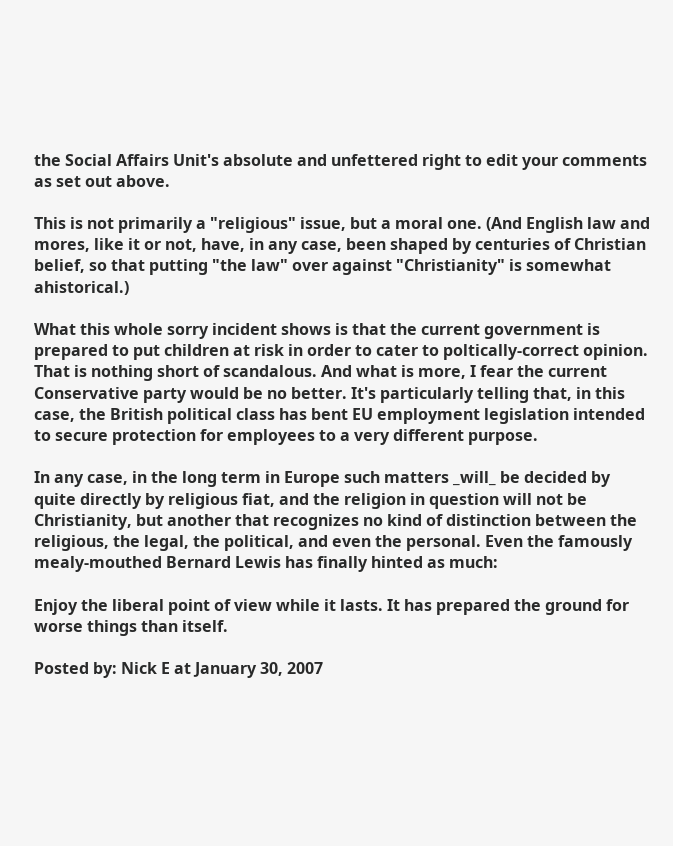the Social Affairs Unit's absolute and unfettered right to edit your comments as set out above.

This is not primarily a "religious" issue, but a moral one. (And English law and mores, like it or not, have, in any case, been shaped by centuries of Christian belief, so that putting "the law" over against "Christianity" is somewhat ahistorical.)

What this whole sorry incident shows is that the current government is prepared to put children at risk in order to cater to poltically-correct opinion. That is nothing short of scandalous. And what is more, I fear the current Conservative party would be no better. It's particularly telling that, in this case, the British political class has bent EU employment legislation intended to secure protection for employees to a very different purpose.

In any case, in the long term in Europe such matters _will_ be decided by quite directly by religious fiat, and the religion in question will not be Christianity, but another that recognizes no kind of distinction between the religious, the legal, the political, and even the personal. Even the famously mealy-mouthed Bernard Lewis has finally hinted as much:

Enjoy the liberal point of view while it lasts. It has prepared the ground for worse things than itself.

Posted by: Nick E at January 30, 2007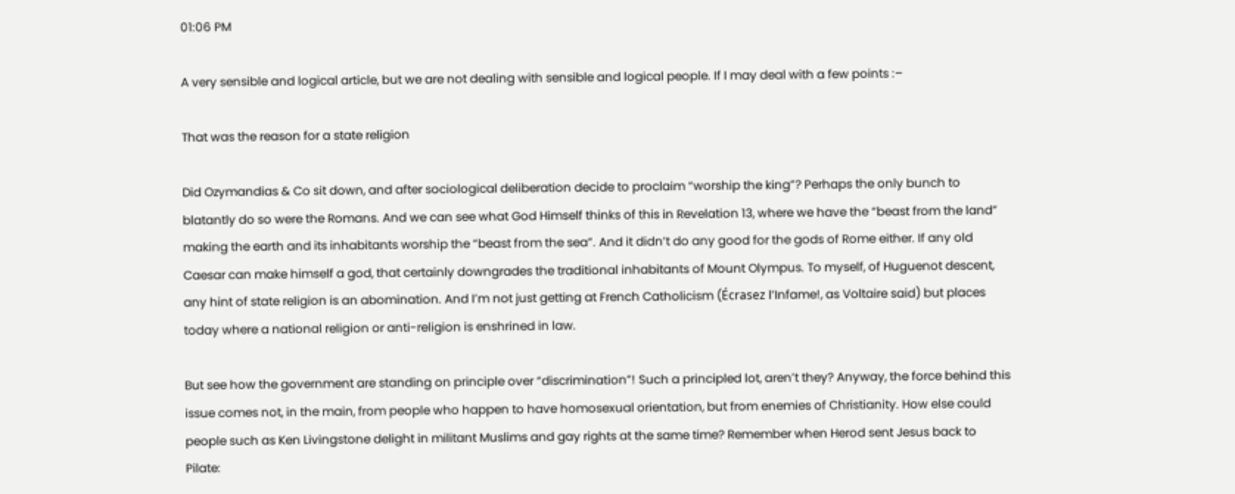01:06 PM

A very sensible and logical article, but we are not dealing with sensible and logical people. If I may deal with a few points :–

That was the reason for a state religion

Did Ozymandias & Co sit down, and after sociological deliberation decide to proclaim “worship the king”? Perhaps the only bunch to blatantly do so were the Romans. And we can see what God Himself thinks of this in Revelation 13, where we have the “beast from the land” making the earth and its inhabitants worship the “beast from the sea”. And it didn’t do any good for the gods of Rome either. If any old Caesar can make himself a god, that certainly downgrades the traditional inhabitants of Mount Olympus. To myself, of Huguenot descent, any hint of state religion is an abomination. And I’m not just getting at French Catholicism (Écrasez l’Infame!, as Voltaire said) but places today where a national religion or anti-religion is enshrined in law.

But see how the government are standing on principle over “discrimination”! Such a principled lot, aren’t they? Anyway, the force behind this issue comes not, in the main, from people who happen to have homosexual orientation, but from enemies of Christianity. How else could people such as Ken Livingstone delight in militant Muslims and gay rights at the same time? Remember when Herod sent Jesus back to Pilate: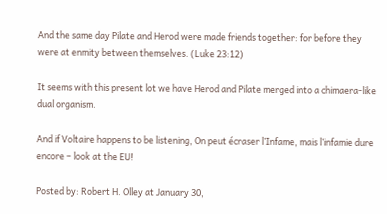And the same day Pilate and Herod were made friends together: for before they were at enmity between themselves. (Luke 23:12)

It seems with this present lot we have Herod and Pilate merged into a chimaera-like dual organism.

And if Voltaire happens to be listening, On peut écraser l’Infame, mais l’infamie dure encore – look at the EU!

Posted by: Robert H. Olley at January 30,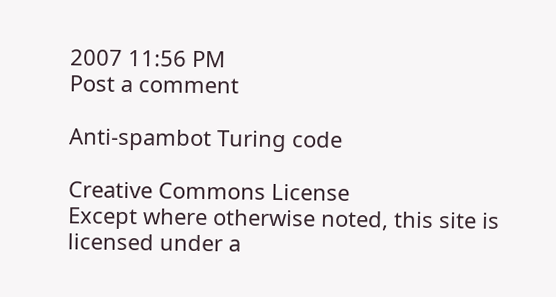2007 11:56 PM
Post a comment

Anti-spambot Turing code

Creative Commons License
Except where otherwise noted, this site is licensed under a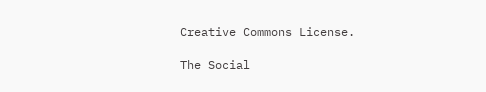Creative Commons License.

The Social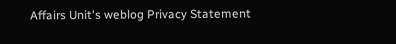Affairs Unit's weblog Privacy Statement